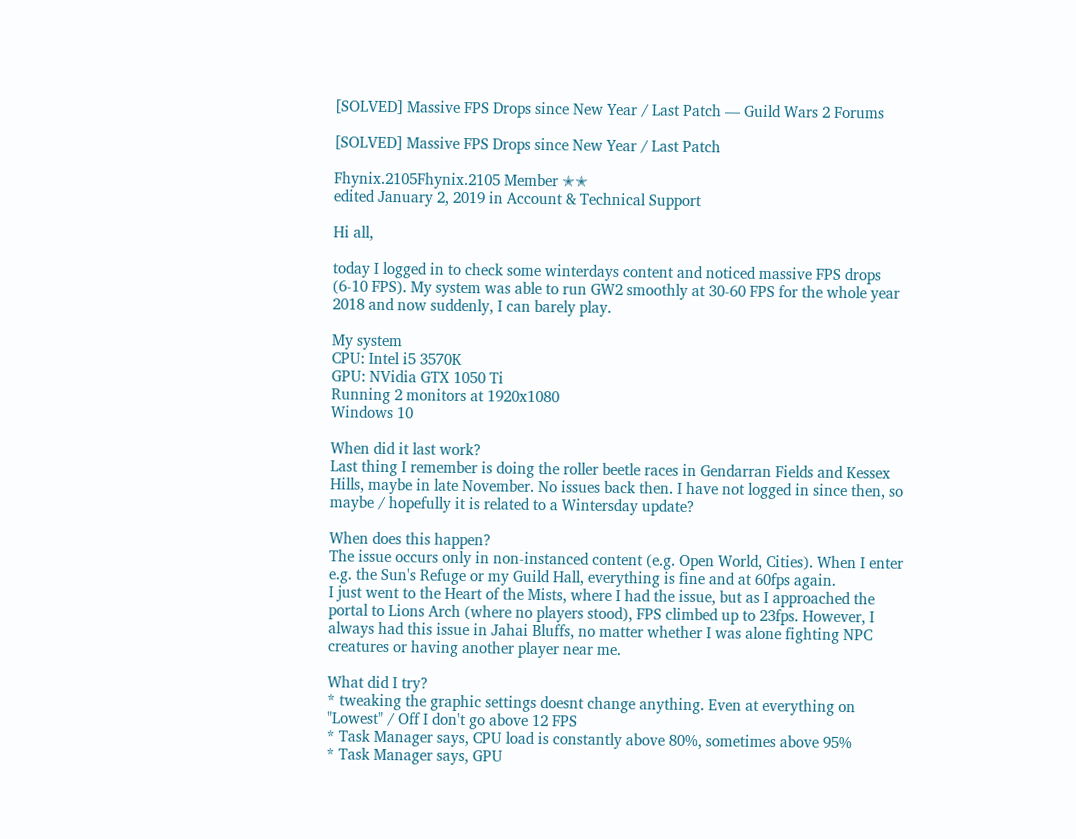[SOLVED] Massive FPS Drops since New Year / Last Patch — Guild Wars 2 Forums

[SOLVED] Massive FPS Drops since New Year / Last Patch

Fhynix.2105Fhynix.2105 Member ✭✭
edited January 2, 2019 in Account & Technical Support

Hi all,

today I logged in to check some winterdays content and noticed massive FPS drops (6-10 FPS). My system was able to run GW2 smoothly at 30-60 FPS for the whole year 2018 and now suddenly, I can barely play.

My system
CPU: Intel i5 3570K
GPU: NVidia GTX 1050 Ti
Running 2 monitors at 1920x1080
Windows 10

When did it last work?
Last thing I remember is doing the roller beetle races in Gendarran Fields and Kessex Hills, maybe in late November. No issues back then. I have not logged in since then, so maybe / hopefully it is related to a Wintersday update?

When does this happen?
The issue occurs only in non-instanced content (e.g. Open World, Cities). When I enter e.g. the Sun's Refuge or my Guild Hall, everything is fine and at 60fps again.
I just went to the Heart of the Mists, where I had the issue, but as I approached the portal to Lions Arch (where no players stood), FPS climbed up to 23fps. However, I always had this issue in Jahai Bluffs, no matter whether I was alone fighting NPC creatures or having another player near me.

What did I try?
* tweaking the graphic settings doesnt change anything. Even at everything on "Lowest" / Off I don't go above 12 FPS
* Task Manager says, CPU load is constantly above 80%, sometimes above 95%
* Task Manager says, GPU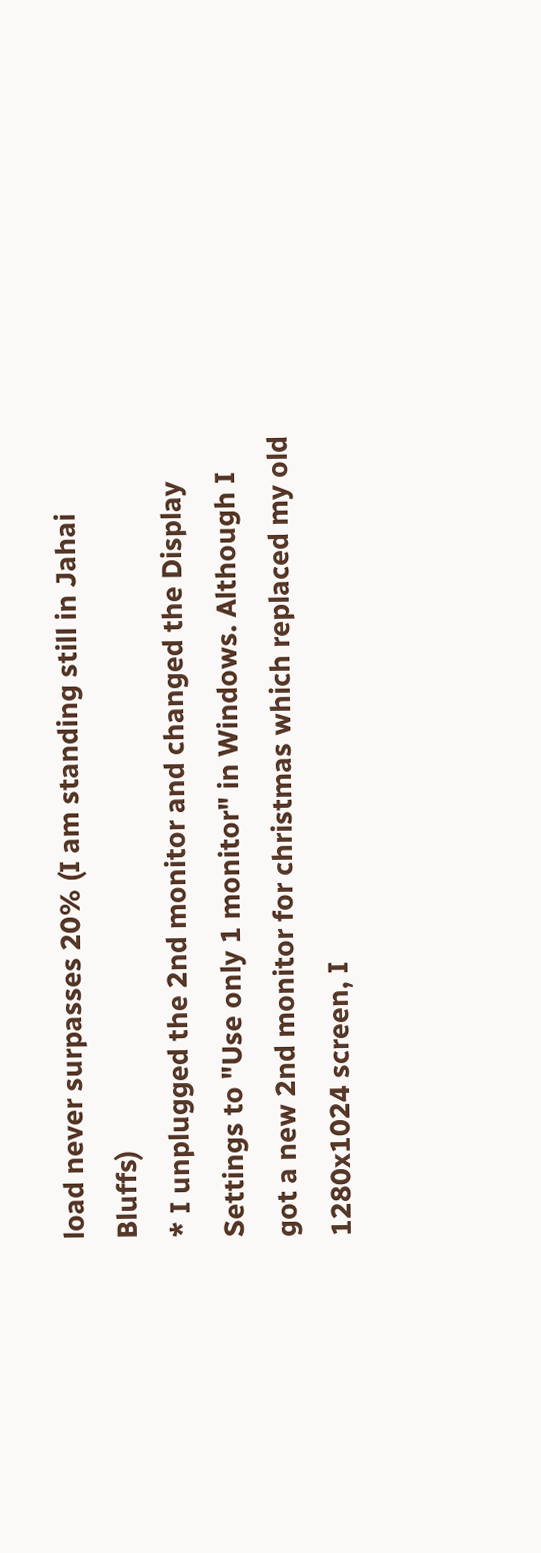load never surpasses 20% (I am standing still in Jahai Bluffs)
* I unplugged the 2nd monitor and changed the Display Settings to "Use only 1 monitor" in Windows. Although I got a new 2nd monitor for christmas which replaced my old 1280x1024 screen, I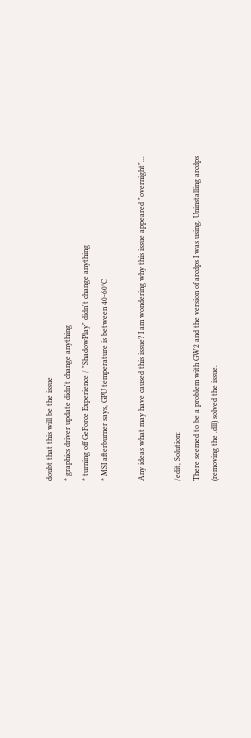doubt that this will be the issue
* graphics driver update didn't change anything
* turning off GeForce Experience / "ShadowPlay" didn't change anything
* MSI afterburner says, GPU temperature is between 40-60°C

Any ideas what may have caused this issue? I am wondering why this issue appeared "overnight"...

/edit, Solution:
There seemed to be a problem with GW2 and the version of arcdps I was using. Uninstalling arcdps (removing the .dll) solved the issue.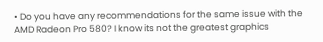• Do you have any recommendations for the same issue with the AMD Radeon Pro 580? I know its not the greatest graphics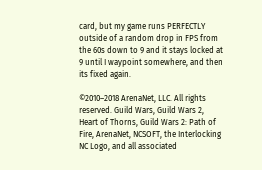card, but my game runs PERFECTLY outside of a random drop in FPS from the 60s down to 9 and it stays locked at 9 until I waypoint somewhere, and then its fixed again.

©2010–2018 ArenaNet, LLC. All rights reserved. Guild Wars, Guild Wars 2, Heart of Thorns, Guild Wars 2: Path of Fire, ArenaNet, NCSOFT, the Interlocking NC Logo, and all associated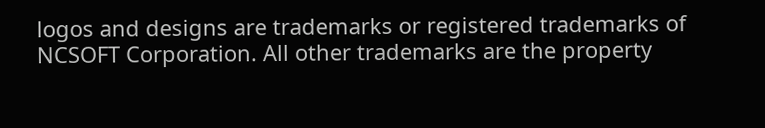logos and designs are trademarks or registered trademarks of NCSOFT Corporation. All other trademarks are the property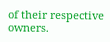of their respective owners.